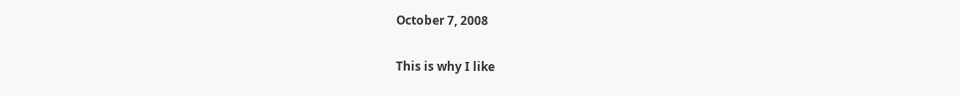October 7, 2008

This is why I like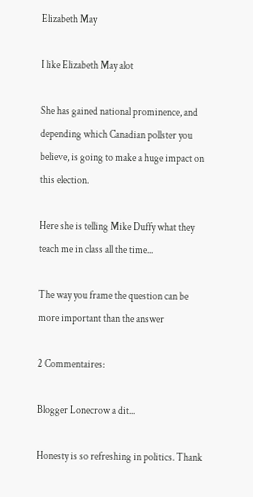Elizabeth May

I like Elizabeth May alot

She has gained national prominence, and depending which Canadian pollster you believe, is going to make a huge impact on this election.

Here she is telling Mike Duffy what they teach me in class all the time...

The way you frame the question can be more important than the answer

2 Commentaires:

Blogger Lonecrow a dit...

Honesty is so refreshing in politics. Thank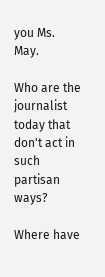you Ms. May.

Who are the journalist today that don't act in such partisan ways?

Where have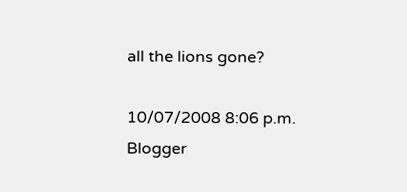all the lions gone?

10/07/2008 8:06 p.m.
Blogger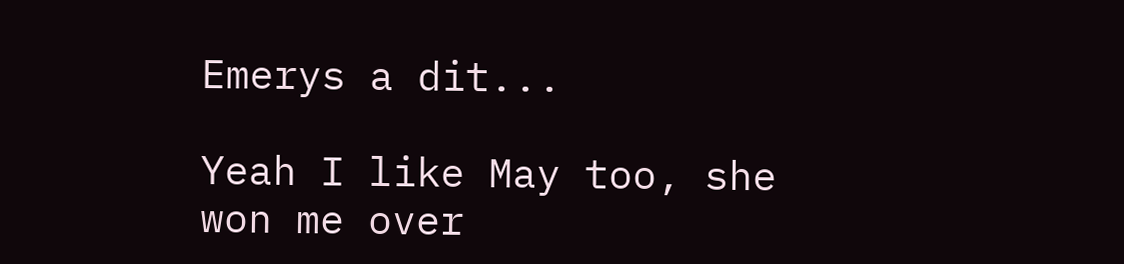Emerys a dit...

Yeah I like May too, she won me over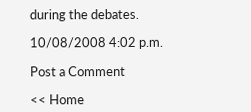during the debates.

10/08/2008 4:02 p.m.

Post a Comment

<< Home